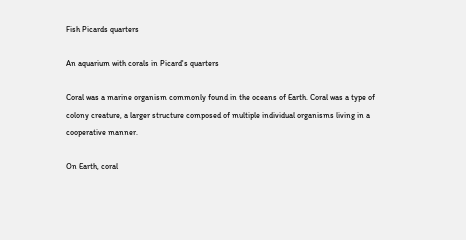Fish Picards quarters

An aquarium with corals in Picard's quarters

Coral was a marine organism commonly found in the oceans of Earth. Coral was a type of colony creature, a larger structure composed of multiple individual organisms living in a cooperative manner.

On Earth, coral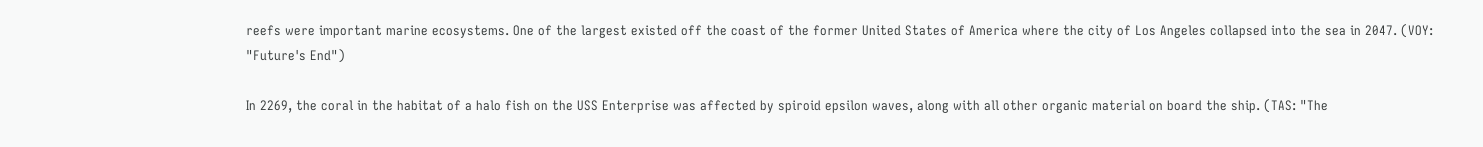reefs were important marine ecosystems. One of the largest existed off the coast of the former United States of America where the city of Los Angeles collapsed into the sea in 2047. (VOY: "Future's End")

In 2269, the coral in the habitat of a halo fish on the USS Enterprise was affected by spiroid epsilon waves, along with all other organic material on board the ship. (TAS: "The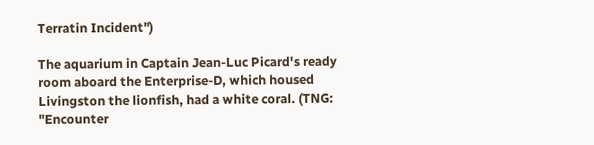Terratin Incident")

The aquarium in Captain Jean-Luc Picard's ready room aboard the Enterprise-D, which housed Livingston the lionfish, had a white coral. (TNG: "Encounter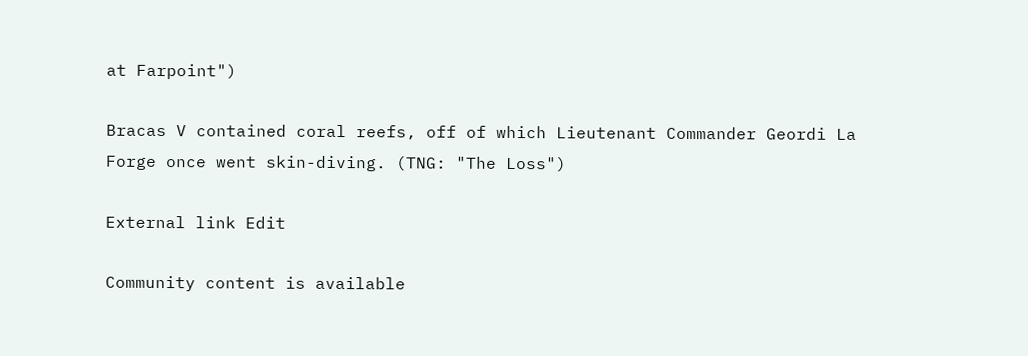at Farpoint")

Bracas V contained coral reefs, off of which Lieutenant Commander Geordi La Forge once went skin-diving. (TNG: "The Loss")

External link Edit

Community content is available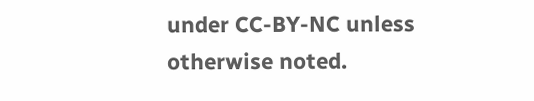under CC-BY-NC unless otherwise noted.